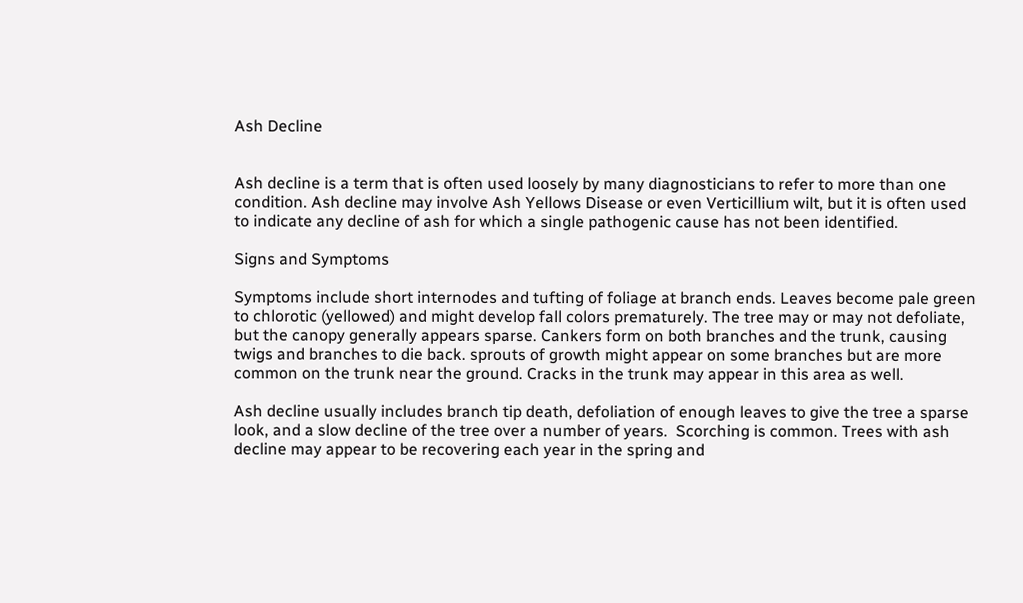Ash Decline


Ash decline is a term that is often used loosely by many diagnosticians to refer to more than one condition. Ash decline may involve Ash Yellows Disease or even Verticillium wilt, but it is often used to indicate any decline of ash for which a single pathogenic cause has not been identified.

Signs and Symptoms

Symptoms include short internodes and tufting of foliage at branch ends. Leaves become pale green to chlorotic (yellowed) and might develop fall colors prematurely. The tree may or may not defoliate, but the canopy generally appears sparse. Cankers form on both branches and the trunk, causing twigs and branches to die back. sprouts of growth might appear on some branches but are more common on the trunk near the ground. Cracks in the trunk may appear in this area as well.

Ash decline usually includes branch tip death, defoliation of enough leaves to give the tree a sparse look, and a slow decline of the tree over a number of years.  Scorching is common. Trees with ash decline may appear to be recovering each year in the spring and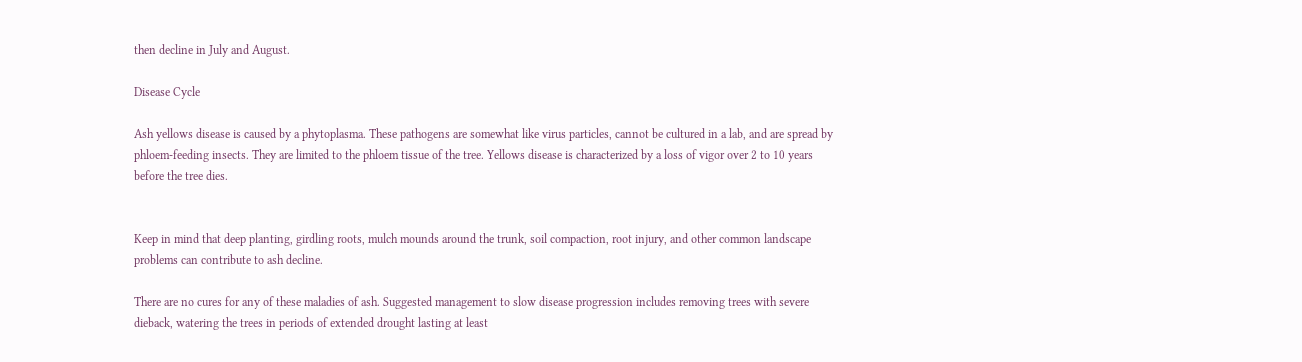then decline in July and August.

Disease Cycle

Ash yellows disease is caused by a phytoplasma. These pathogens are somewhat like virus particles, cannot be cultured in a lab, and are spread by phloem-feeding insects. They are limited to the phloem tissue of the tree. Yellows disease is characterized by a loss of vigor over 2 to 10 years before the tree dies.


Keep in mind that deep planting, girdling roots, mulch mounds around the trunk, soil compaction, root injury, and other common landscape problems can contribute to ash decline.

There are no cures for any of these maladies of ash. Suggested management to slow disease progression includes removing trees with severe dieback, watering the trees in periods of extended drought lasting at least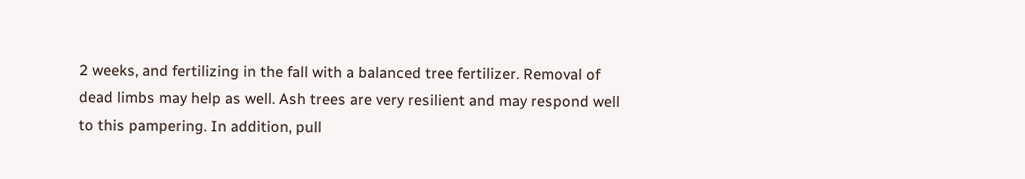2 weeks, and fertilizing in the fall with a balanced tree fertilizer. Removal of dead limbs may help as well. Ash trees are very resilient and may respond well to this pampering. In addition, pull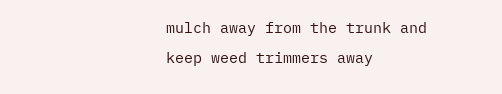mulch away from the trunk and keep weed trimmers away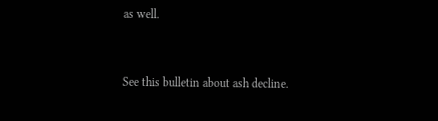as well.


See this bulletin about ash decline.